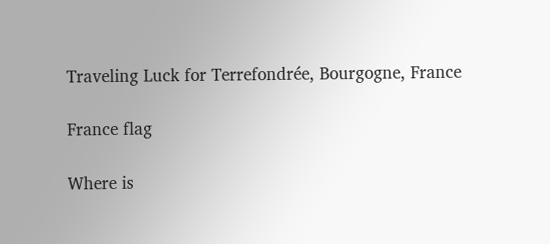Traveling Luck for Terrefondrée, Bourgogne, France

France flag

Where is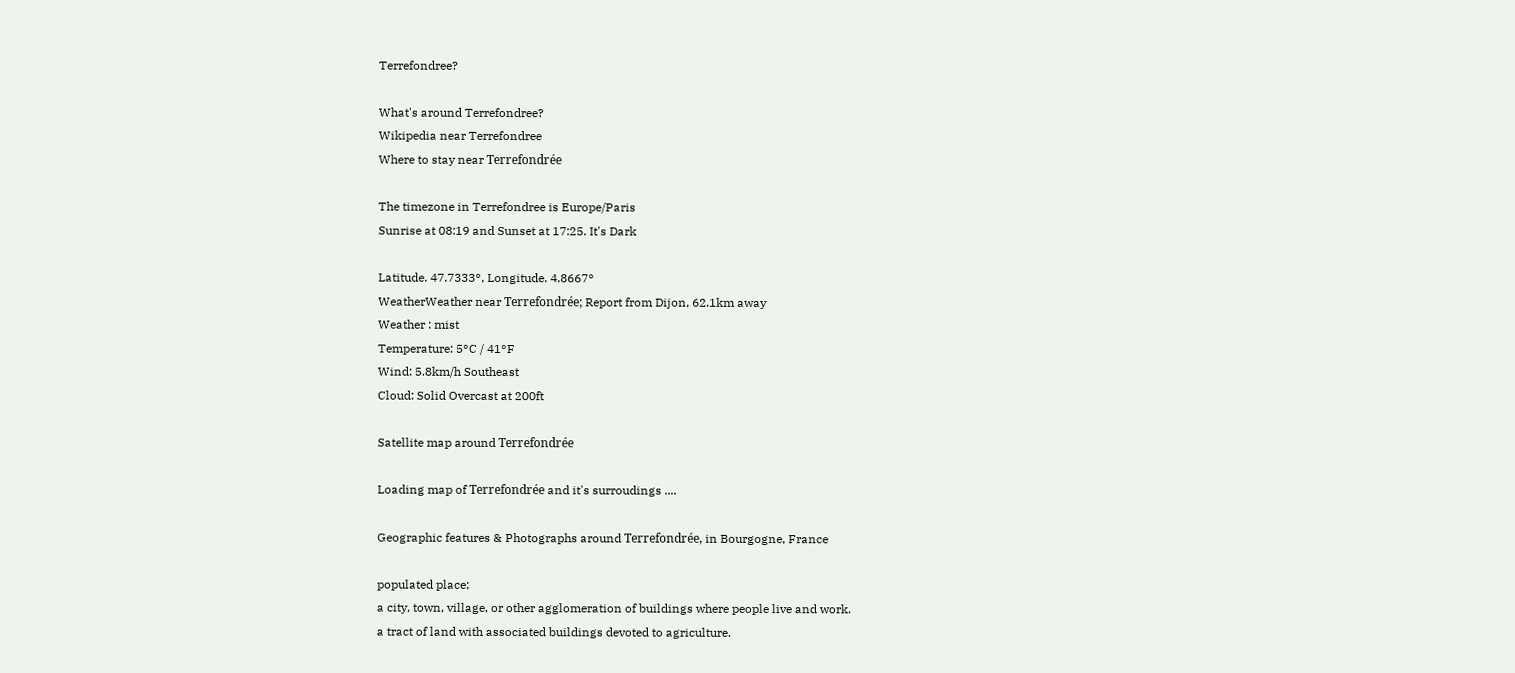Terrefondree?

What's around Terrefondree?
Wikipedia near Terrefondree
Where to stay near Terrefondrée

The timezone in Terrefondree is Europe/Paris
Sunrise at 08:19 and Sunset at 17:25. It's Dark

Latitude. 47.7333°, Longitude. 4.8667°
WeatherWeather near Terrefondrée; Report from Dijon, 62.1km away
Weather : mist
Temperature: 5°C / 41°F
Wind: 5.8km/h Southeast
Cloud: Solid Overcast at 200ft

Satellite map around Terrefondrée

Loading map of Terrefondrée and it's surroudings ....

Geographic features & Photographs around Terrefondrée, in Bourgogne, France

populated place;
a city, town, village, or other agglomeration of buildings where people live and work.
a tract of land with associated buildings devoted to agriculture.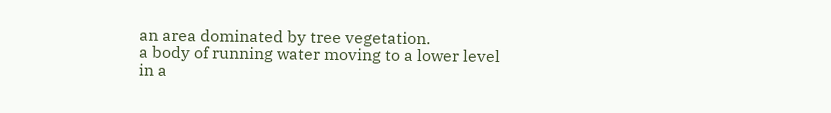an area dominated by tree vegetation.
a body of running water moving to a lower level in a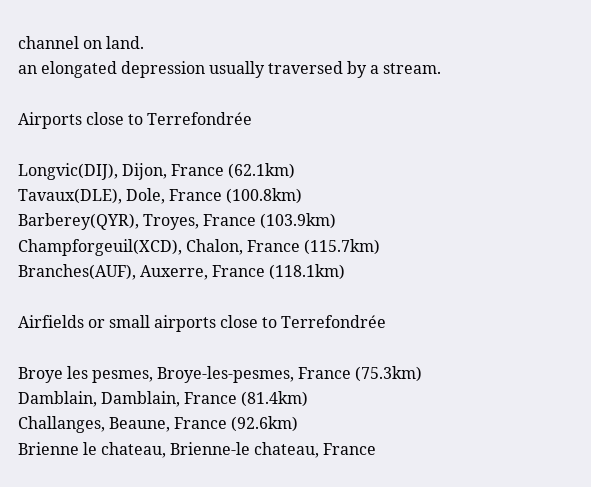channel on land.
an elongated depression usually traversed by a stream.

Airports close to Terrefondrée

Longvic(DIJ), Dijon, France (62.1km)
Tavaux(DLE), Dole, France (100.8km)
Barberey(QYR), Troyes, France (103.9km)
Champforgeuil(XCD), Chalon, France (115.7km)
Branches(AUF), Auxerre, France (118.1km)

Airfields or small airports close to Terrefondrée

Broye les pesmes, Broye-les-pesmes, France (75.3km)
Damblain, Damblain, France (81.4km)
Challanges, Beaune, France (92.6km)
Brienne le chateau, Brienne-le chateau, France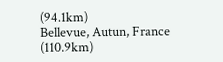(94.1km)
Bellevue, Autun, France (110.9km)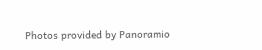Photos provided by Panoramio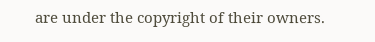are under the copyright of their owners.